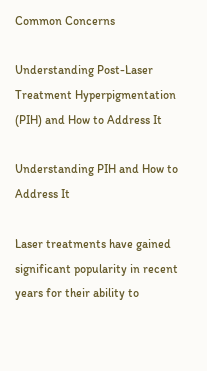Common Concerns

Understanding Post-Laser Treatment Hyperpigmentation (PIH) and How to Address It

Understanding PIH and How to Address It

Laser treatments have gained significant popularity in recent years for their ability to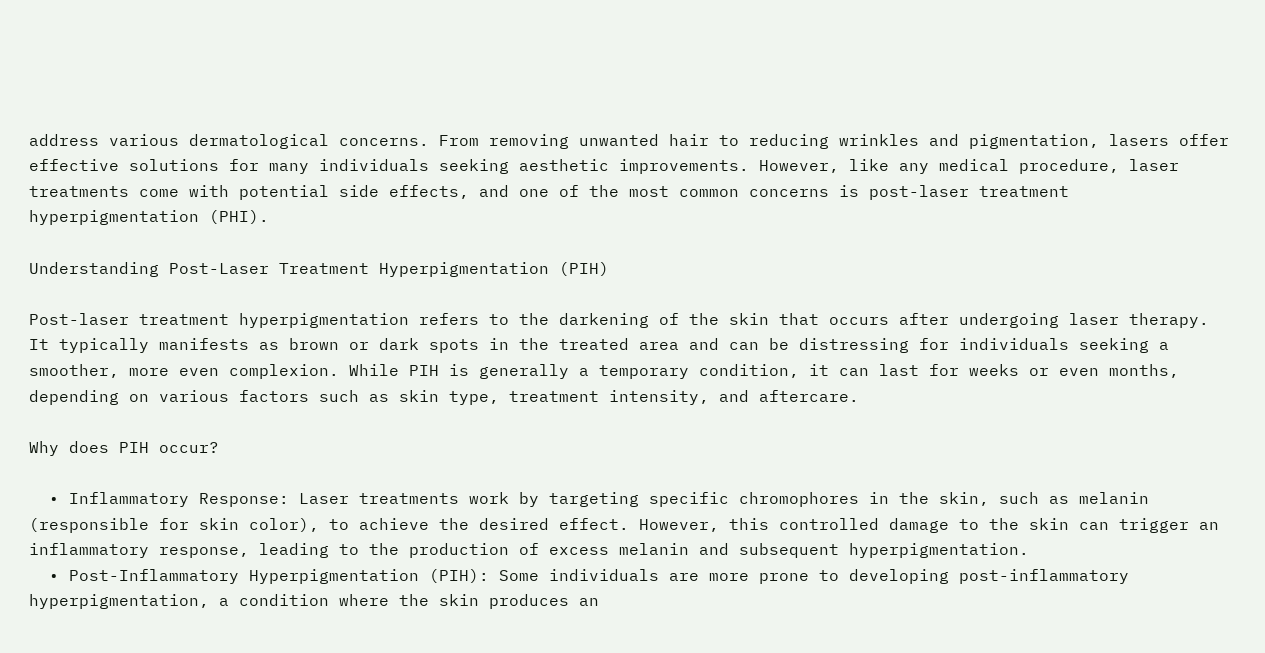address various dermatological concerns. From removing unwanted hair to reducing wrinkles and pigmentation, lasers offer effective solutions for many individuals seeking aesthetic improvements. However, like any medical procedure, laser treatments come with potential side effects, and one of the most common concerns is post-laser treatment hyperpigmentation (PHI).

Understanding Post-Laser Treatment Hyperpigmentation (PIH)

Post-laser treatment hyperpigmentation refers to the darkening of the skin that occurs after undergoing laser therapy. It typically manifests as brown or dark spots in the treated area and can be distressing for individuals seeking a smoother, more even complexion. While PIH is generally a temporary condition, it can last for weeks or even months, depending on various factors such as skin type, treatment intensity, and aftercare.

Why does PIH occur?

  • Inflammatory Response: Laser treatments work by targeting specific chromophores in the skin, such as melanin (responsible for skin color), to achieve the desired effect. However, this controlled damage to the skin can trigger an inflammatory response, leading to the production of excess melanin and subsequent hyperpigmentation.
  • Post-Inflammatory Hyperpigmentation (PIH): Some individuals are more prone to developing post-inflammatory hyperpigmentation, a condition where the skin produces an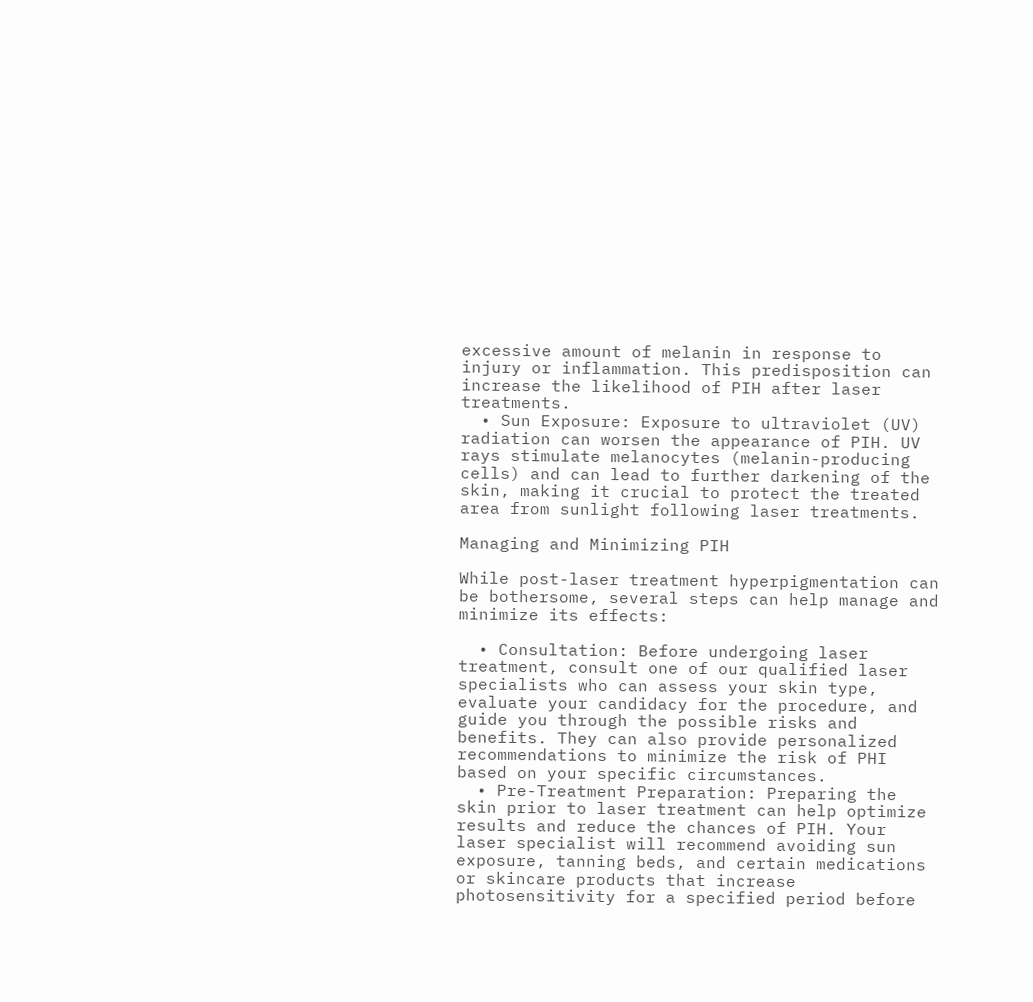excessive amount of melanin in response to injury or inflammation. This predisposition can increase the likelihood of PIH after laser treatments.
  • Sun Exposure: Exposure to ultraviolet (UV) radiation can worsen the appearance of PIH. UV rays stimulate melanocytes (melanin-producing cells) and can lead to further darkening of the skin, making it crucial to protect the treated area from sunlight following laser treatments.

Managing and Minimizing PIH

While post-laser treatment hyperpigmentation can be bothersome, several steps can help manage and minimize its effects:

  • Consultation: Before undergoing laser treatment, consult one of our qualified laser specialists who can assess your skin type, evaluate your candidacy for the procedure, and guide you through the possible risks and benefits. They can also provide personalized recommendations to minimize the risk of PHI based on your specific circumstances.
  • Pre-Treatment Preparation: Preparing the skin prior to laser treatment can help optimize results and reduce the chances of PIH. Your laser specialist will recommend avoiding sun exposure, tanning beds, and certain medications or skincare products that increase photosensitivity for a specified period before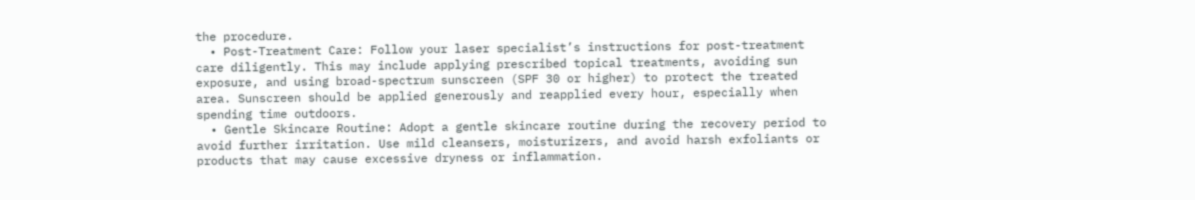the procedure.
  • Post-Treatment Care: Follow your laser specialist’s instructions for post-treatment care diligently. This may include applying prescribed topical treatments, avoiding sun exposure, and using broad-spectrum sunscreen (SPF 30 or higher) to protect the treated area. Sunscreen should be applied generously and reapplied every hour, especially when spending time outdoors.
  • Gentle Skincare Routine: Adopt a gentle skincare routine during the recovery period to avoid further irritation. Use mild cleansers, moisturizers, and avoid harsh exfoliants or products that may cause excessive dryness or inflammation.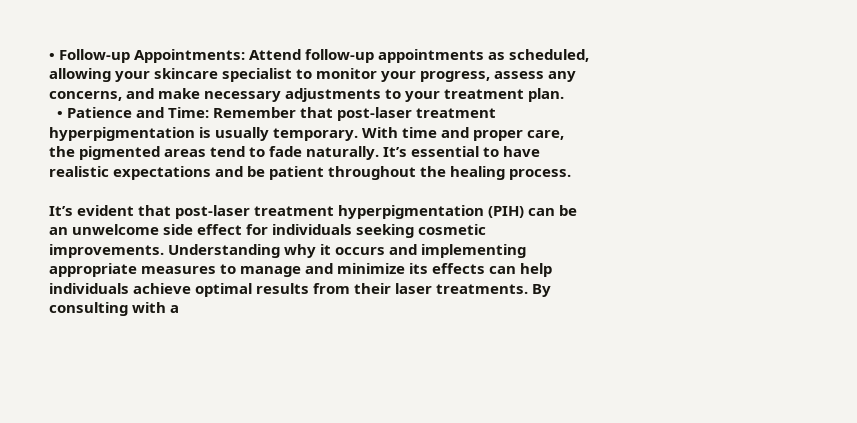• Follow-up Appointments: Attend follow-up appointments as scheduled, allowing your skincare specialist to monitor your progress, assess any concerns, and make necessary adjustments to your treatment plan.
  • Patience and Time: Remember that post-laser treatment hyperpigmentation is usually temporary. With time and proper care, the pigmented areas tend to fade naturally. It’s essential to have realistic expectations and be patient throughout the healing process.

It’s evident that post-laser treatment hyperpigmentation (PIH) can be an unwelcome side effect for individuals seeking cosmetic improvements. Understanding why it occurs and implementing appropriate measures to manage and minimize its effects can help individuals achieve optimal results from their laser treatments. By consulting with a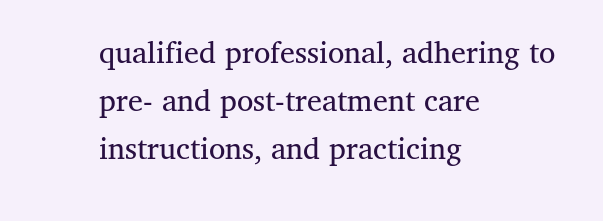qualified professional, adhering to pre- and post-treatment care instructions, and practicing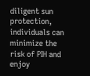diligent sun protection, individuals can minimize the risk of PIH and enjoy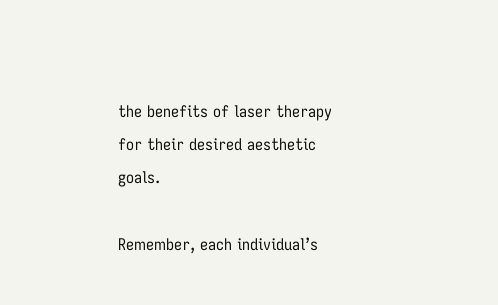the benefits of laser therapy for their desired aesthetic goals.

Remember, each individual’s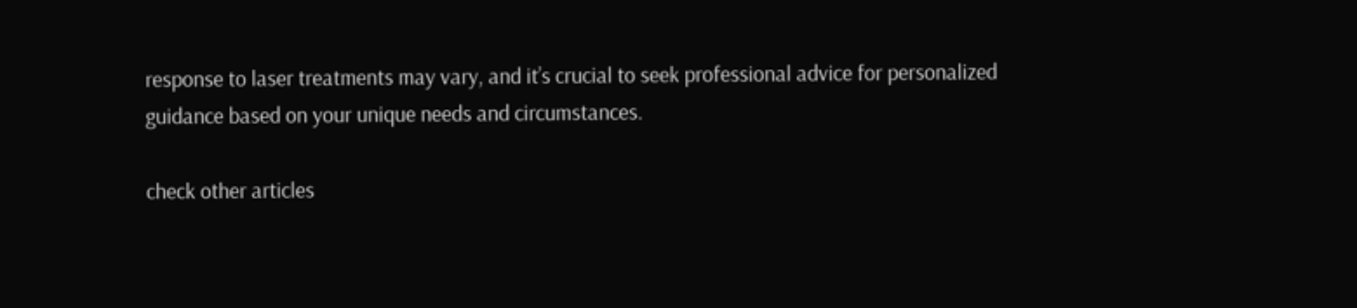response to laser treatments may vary, and it’s crucial to seek professional advice for personalized guidance based on your unique needs and circumstances.

check other articles